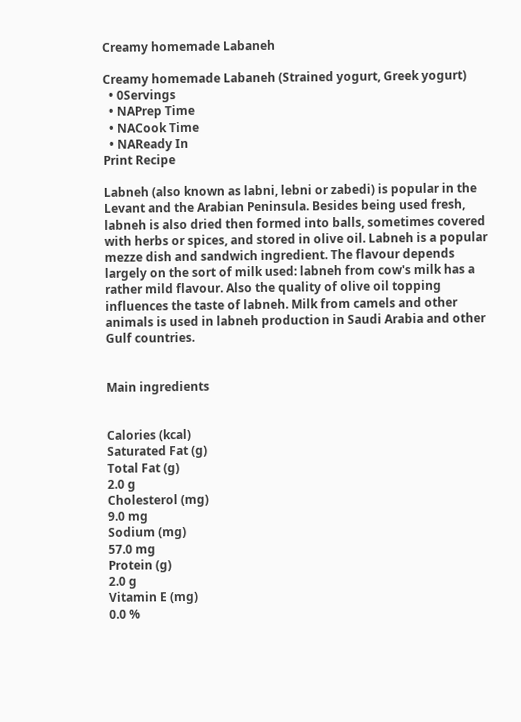Creamy homemade Labaneh

Creamy homemade Labaneh (Strained yogurt, Greek yogurt)
  • 0Servings
  • NAPrep Time
  • NACook Time
  • NAReady In
Print Recipe

Labneh (also known as labni, lebni or zabedi) is popular in the Levant and the Arabian Peninsula. Besides being used fresh, labneh is also dried then formed into balls, sometimes covered with herbs or spices, and stored in olive oil. Labneh is a popular mezze dish and sandwich ingredient. The flavour depends largely on the sort of milk used: labneh from cow's milk has a rather mild flavour. Also the quality of olive oil topping influences the taste of labneh. Milk from camels and other animals is used in labneh production in Saudi Arabia and other Gulf countries.


Main ingredients


Calories (kcal)
Saturated Fat (g)
Total Fat (g)
2.0 g
Cholesterol (mg)
9.0 mg
Sodium (mg)
57.0 mg
Protein (g)
2.0 g
Vitamin E (mg)
0.0 %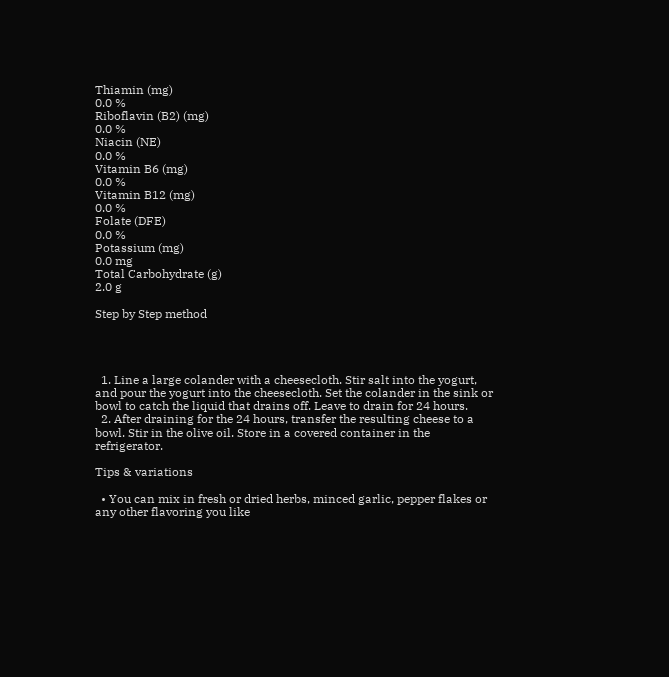Thiamin (mg)
0.0 %
Riboflavin (B2) (mg)
0.0 %
Niacin (NE)
0.0 %
Vitamin B6 (mg)
0.0 %
Vitamin B12 (mg)
0.0 %
Folate (DFE)
0.0 %
Potassium (mg)
0.0 mg
Total Carbohydrate (g)
2.0 g

Step by Step method




  1. Line a large colander with a cheesecloth. Stir salt into the yogurt, and pour the yogurt into the cheesecloth. Set the colander in the sink or bowl to catch the liquid that drains off. Leave to drain for 24 hours.
  2. After draining for the 24 hours, transfer the resulting cheese to a bowl. Stir in the olive oil. Store in a covered container in the refrigerator.

Tips & variations

  • You can mix in fresh or dried herbs, minced garlic, pepper flakes or any other flavoring you like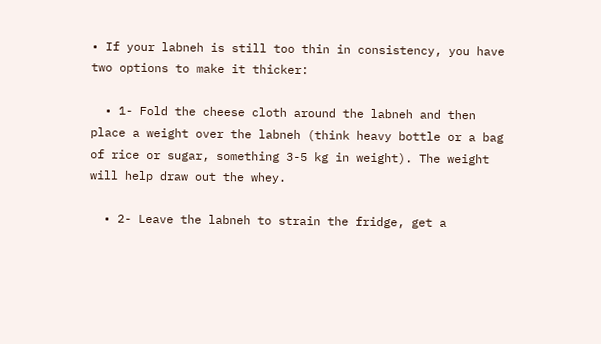• If your labneh is still too thin in consistency, you have two options to make it thicker:

  • 1- Fold the cheese cloth around the labneh and then place a weight over the labneh (think heavy bottle or a bag of rice or sugar, something 3-5 kg in weight). The weight will help draw out the whey.

  • 2- Leave the labneh to strain the fridge, get a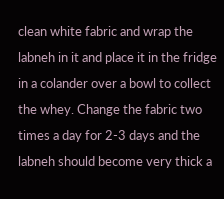clean white fabric and wrap the labneh in it and place it in the fridge in a colander over a bowl to collect the whey. Change the fabric two times a day for 2-3 days and the labneh should become very thick a